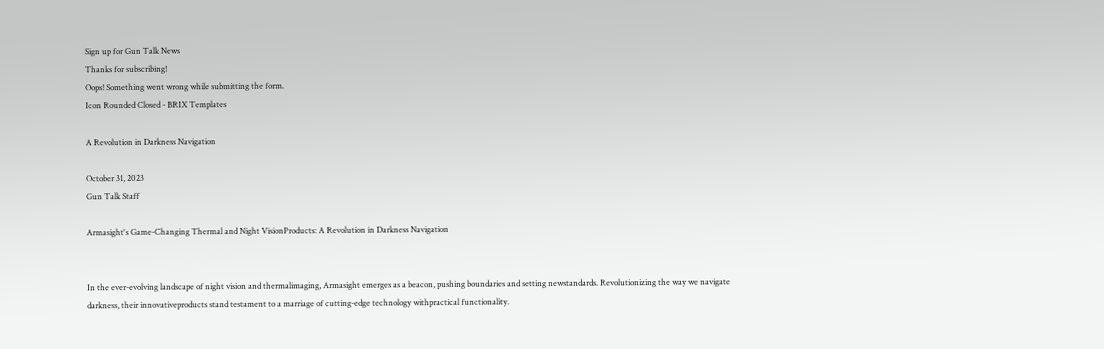Sign up for Gun Talk News
Thanks for subscribing!
Oops! Something went wrong while submitting the form.
Icon Rounded Closed - BRIX Templates

A Revolution in Darkness Navigation

October 31, 2023
Gun Talk Staff

Armasight's Game-Changing Thermal and Night VisionProducts: A Revolution in Darkness Navigation


In the ever-evolving landscape of night vision and thermalimaging, Armasight emerges as a beacon, pushing boundaries and setting newstandards. Revolutionizing the way we navigate darkness, their innovativeproducts stand testament to a marriage of cutting-edge technology withpractical functionality.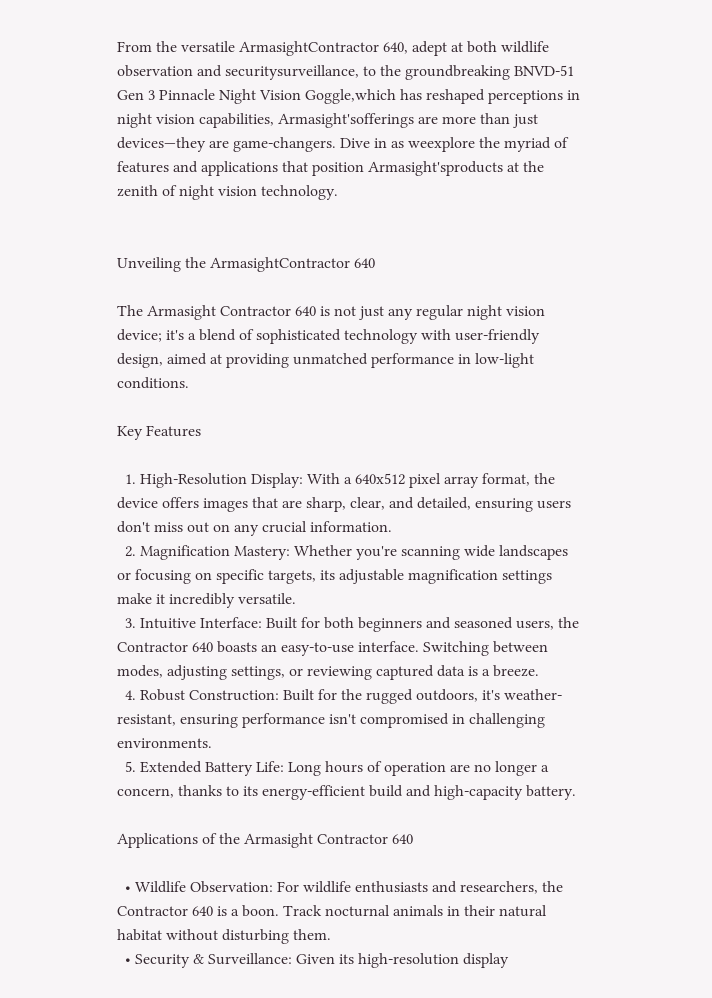From the versatile ArmasightContractor 640, adept at both wildlife observation and securitysurveillance, to the groundbreaking BNVD-51 Gen 3 Pinnacle Night Vision Goggle,which has reshaped perceptions in night vision capabilities, Armasight'sofferings are more than just devices—they are game-changers. Dive in as weexplore the myriad of features and applications that position Armasight'sproducts at the zenith of night vision technology.


Unveiling the ArmasightContractor 640

The Armasight Contractor 640 is not just any regular night vision device; it's a blend of sophisticated technology with user-friendly design, aimed at providing unmatched performance in low-light conditions.

Key Features

  1. High-Resolution Display: With a 640x512 pixel array format, the device offers images that are sharp, clear, and detailed, ensuring users don't miss out on any crucial information.
  2. Magnification Mastery: Whether you're scanning wide landscapes or focusing on specific targets, its adjustable magnification settings make it incredibly versatile.
  3. Intuitive Interface: Built for both beginners and seasoned users, the Contractor 640 boasts an easy-to-use interface. Switching between modes, adjusting settings, or reviewing captured data is a breeze.
  4. Robust Construction: Built for the rugged outdoors, it's weather-resistant, ensuring performance isn't compromised in challenging environments.
  5. Extended Battery Life: Long hours of operation are no longer a concern, thanks to its energy-efficient build and high-capacity battery.

Applications of the Armasight Contractor 640

  • Wildlife Observation: For wildlife enthusiasts and researchers, the Contractor 640 is a boon. Track nocturnal animals in their natural habitat without disturbing them.
  • Security & Surveillance: Given its high-resolution display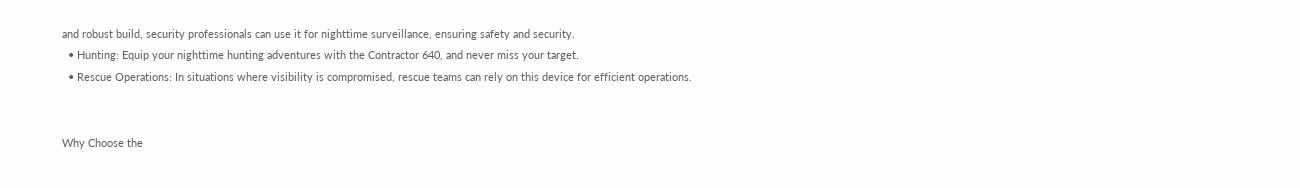and robust build, security professionals can use it for nighttime surveillance, ensuring safety and security.
  • Hunting: Equip your nighttime hunting adventures with the Contractor 640, and never miss your target.
  • Rescue Operations: In situations where visibility is compromised, rescue teams can rely on this device for efficient operations.


Why Choose the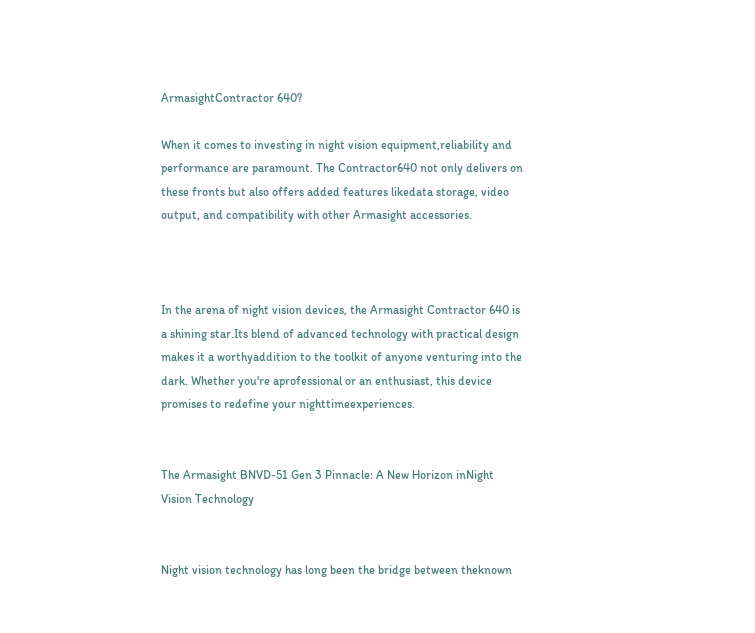ArmasightContractor 640?

When it comes to investing in night vision equipment,reliability and performance are paramount. The Contractor640 not only delivers on these fronts but also offers added features likedata storage, video output, and compatibility with other Armasight accessories.



In the arena of night vision devices, the Armasight Contractor 640 is a shining star.Its blend of advanced technology with practical design makes it a worthyaddition to the toolkit of anyone venturing into the dark. Whether you're aprofessional or an enthusiast, this device promises to redefine your nighttimeexperiences.


The Armasight BNVD-51 Gen 3 Pinnacle: A New Horizon inNight Vision Technology


Night vision technology has long been the bridge between theknown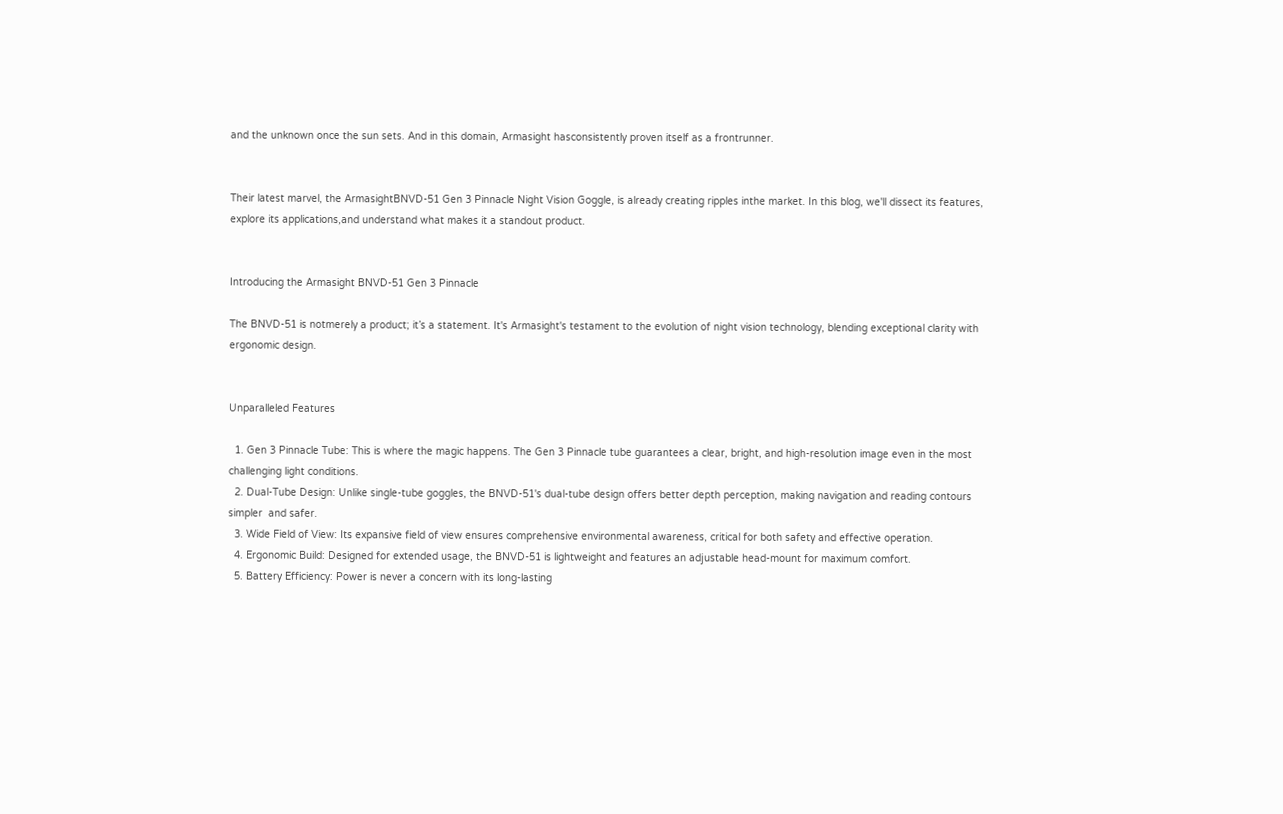and the unknown once the sun sets. And in this domain, Armasight hasconsistently proven itself as a frontrunner.


Their latest marvel, the ArmasightBNVD-51 Gen 3 Pinnacle Night Vision Goggle, is already creating ripples inthe market. In this blog, we'll dissect its features, explore its applications,and understand what makes it a standout product.


Introducing the Armasight BNVD-51 Gen 3 Pinnacle

The BNVD-51 is notmerely a product; it’s a statement. It's Armasight's testament to the evolution of night vision technology, blending exceptional clarity with ergonomic design.


Unparalleled Features

  1. Gen 3 Pinnacle Tube: This is where the magic happens. The Gen 3 Pinnacle tube guarantees a clear, bright, and high-resolution image even in the most challenging light conditions.
  2. Dual-Tube Design: Unlike single-tube goggles, the BNVD-51's dual-tube design offers better depth perception, making navigation and reading contours simpler  and safer.
  3. Wide Field of View: Its expansive field of view ensures comprehensive environmental awareness, critical for both safety and effective operation.
  4. Ergonomic Build: Designed for extended usage, the BNVD-51 is lightweight and features an adjustable head-mount for maximum comfort.
  5. Battery Efficiency: Power is never a concern with its long-lasting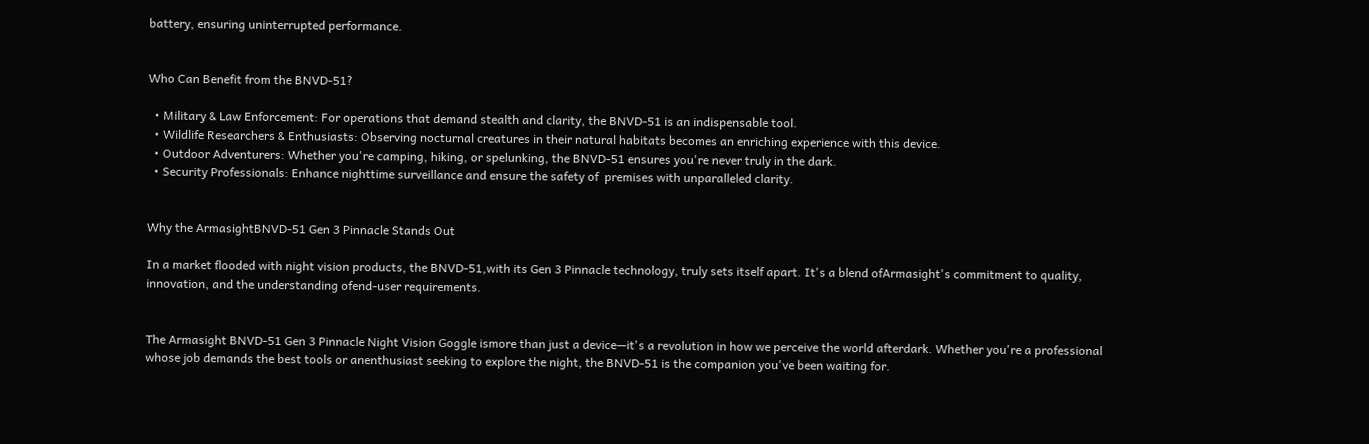battery, ensuring uninterrupted performance.


Who Can Benefit from the BNVD-51?

  • Military & Law Enforcement: For operations that demand stealth and clarity, the BNVD-51 is an indispensable tool.
  • Wildlife Researchers & Enthusiasts: Observing nocturnal creatures in their natural habitats becomes an enriching experience with this device.
  • Outdoor Adventurers: Whether you're camping, hiking, or spelunking, the BNVD-51 ensures you're never truly in the dark.
  • Security Professionals: Enhance nighttime surveillance and ensure the safety of  premises with unparalleled clarity.


Why the ArmasightBNVD-51 Gen 3 Pinnacle Stands Out

In a market flooded with night vision products, the BNVD-51,with its Gen 3 Pinnacle technology, truly sets itself apart. It's a blend ofArmasight's commitment to quality, innovation, and the understanding ofend-user requirements.


The Armasight BNVD-51 Gen 3 Pinnacle Night Vision Goggle ismore than just a device—it's a revolution in how we perceive the world afterdark. Whether you're a professional whose job demands the best tools or anenthusiast seeking to explore the night, the BNVD-51 is the companion you've been waiting for.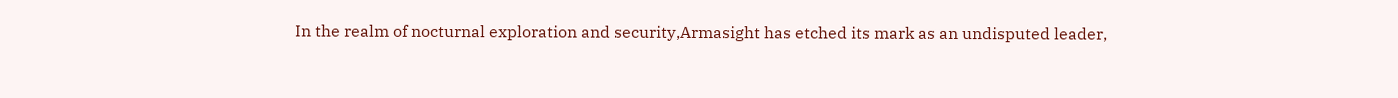In the realm of nocturnal exploration and security,Armasight has etched its mark as an undisputed leader,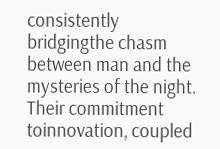consistently bridgingthe chasm between man and the mysteries of the night. Their commitment toinnovation, coupled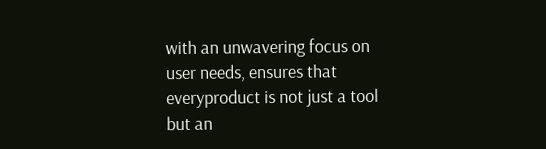with an unwavering focus on user needs, ensures that everyproduct is not just a tool but an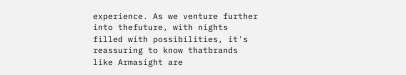experience. As we venture further into thefuture, with nights filled with possibilities, it's reassuring to know thatbrands like Armasight are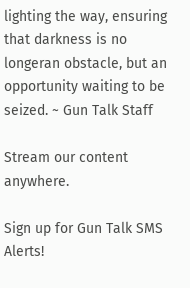lighting the way, ensuring that darkness is no longeran obstacle, but an opportunity waiting to be seized. ~ Gun Talk Staff

Stream our content anywhere.

Sign up for Gun Talk SMS Alerts!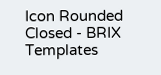Icon Rounded Closed - BRIX Templates